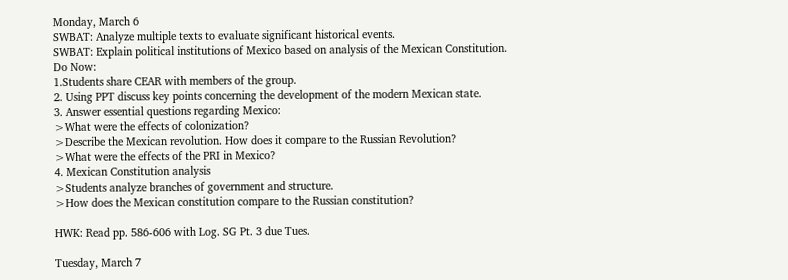Monday, March 6
SWBAT: Analyze multiple texts to evaluate significant historical events.
SWBAT: Explain political institutions of Mexico based on analysis of the Mexican Constitution.
Do Now:
1.Students share CEAR with members of the group.
2. Using PPT discuss key points concerning the development of the modern Mexican state.
3. Answer essential questions regarding Mexico:
>What were the effects of colonization?
>Describe the Mexican revolution. How does it compare to the Russian Revolution?
>What were the effects of the PRI in Mexico?
4. Mexican Constitution analysis
>Students analyze branches of government and structure.
>How does the Mexican constitution compare to the Russian constitution?

HWK: Read pp. 586-606 with Log. SG Pt. 3 due Tues.

Tuesday, March 7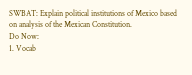SWBAT: Explain political institutions of Mexico based on analysis of the Mexican Constitution.
Do Now:
1. Vocab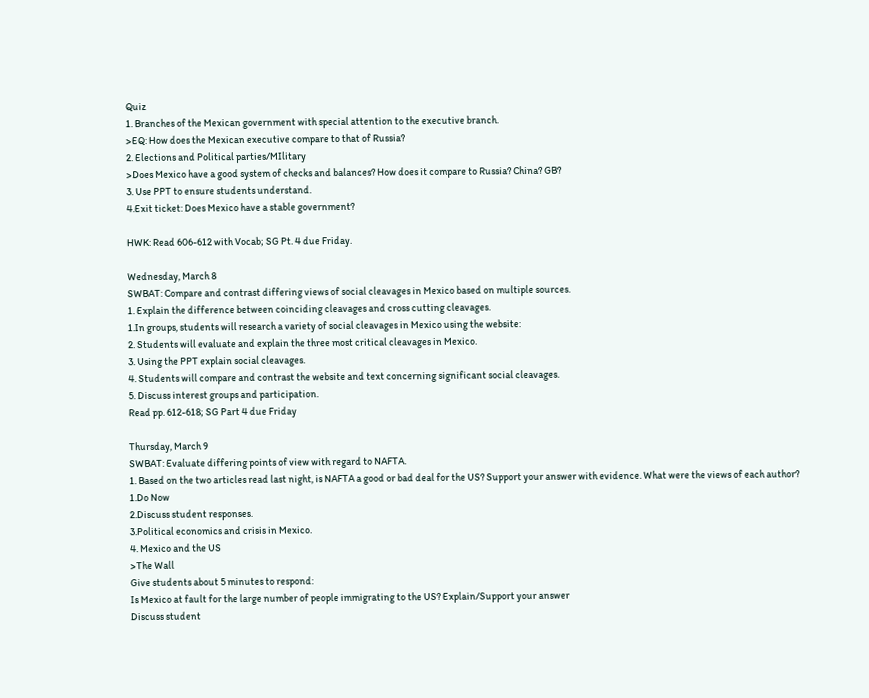Quiz
1. Branches of the Mexican government with special attention to the executive branch.
>EQ: How does the Mexican executive compare to that of Russia?
2. Elections and Political parties/MIlitary
>Does Mexico have a good system of checks and balances? How does it compare to Russia? China? GB?
3. Use PPT to ensure students understand.
4.Exit ticket: Does Mexico have a stable government?

HWK: Read 606-612 with Vocab; SG Pt. 4 due Friday.

Wednesday, March 8
SWBAT: Compare and contrast differing views of social cleavages in Mexico based on multiple sources.
1. Explain the difference between coinciding cleavages and cross cutting cleavages.
1.In groups, students will research a variety of social cleavages in Mexico using the website:
2. Students will evaluate and explain the three most critical cleavages in Mexico.
3. Using the PPT explain social cleavages.
4. Students will compare and contrast the website and text concerning significant social cleavages.
5. Discuss interest groups and participation.
Read pp. 612-618; SG Part 4 due Friday

Thursday, March 9
SWBAT: Evaluate differing points of view with regard to NAFTA.
1. Based on the two articles read last night, is NAFTA a good or bad deal for the US? Support your answer with evidence. What were the views of each author?
1.Do Now
2.Discuss student responses.
3.Political economics and crisis in Mexico.
4. Mexico and the US
>The Wall
Give students about 5 minutes to respond:
Is Mexico at fault for the large number of people immigrating to the US? Explain/Support your answer
Discuss student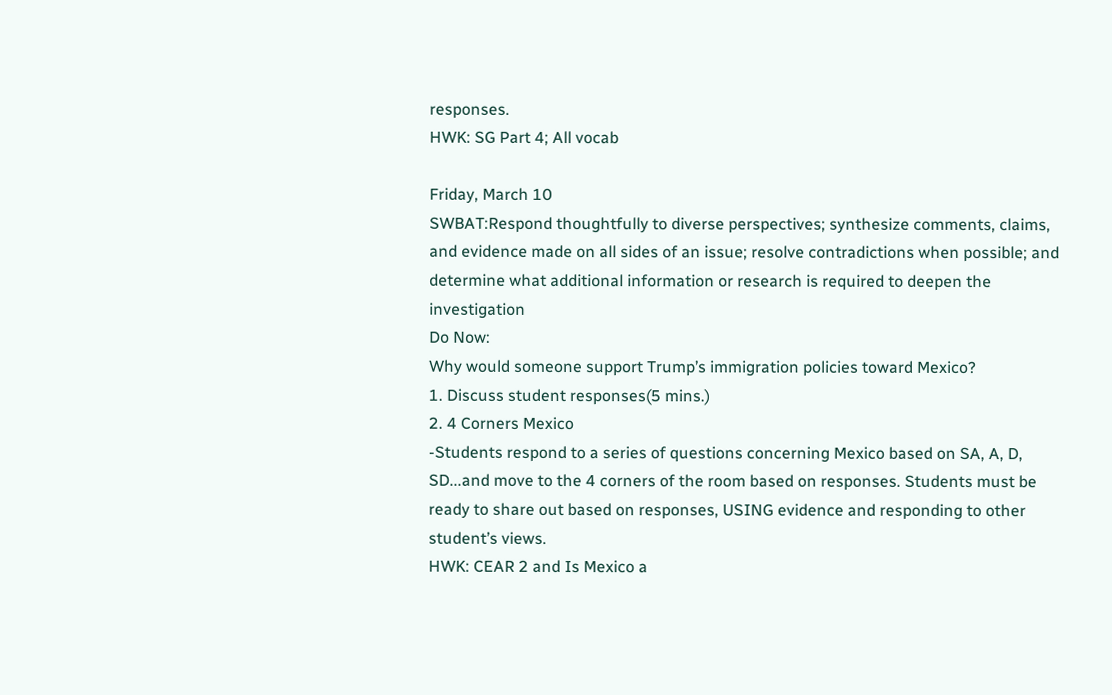responses.
HWK: SG Part 4; All vocab

Friday, March 10
SWBAT:Respond thoughtfully to diverse perspectives; synthesize comments, claims, and evidence made on all sides of an issue; resolve contradictions when possible; and determine what additional information or research is required to deepen the investigation
Do Now:
Why would someone support Trump’s immigration policies toward Mexico?
1. Discuss student responses(5 mins.)
2. 4 Corners Mexico
-Students respond to a series of questions concerning Mexico based on SA, A, D, SD...and move to the 4 corners of the room based on responses. Students must be ready to share out based on responses, USING evidence and responding to other student’s views.
HWK: CEAR 2 and Is Mexico a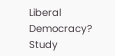Liberal Democracy?
Study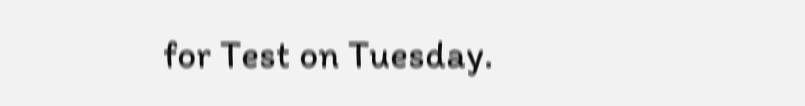for Test on Tuesday.